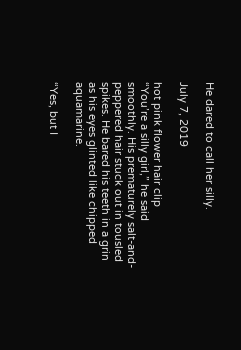He dared to call her silly.

July 7, 2019

hot pink flower hair clip
“You’re a silly girl,” he said smoothly. His prematurely salt-and-peppered hair stuck out in tousled spikes. He bared his teeth in a grin as his eyes glinted like chipped aquamarine.

“Yes, but I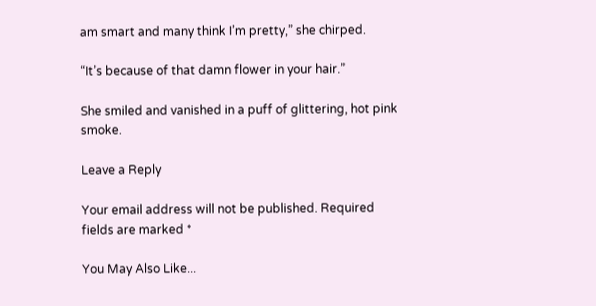am smart and many think I’m pretty,” she chirped.

“It’s because of that damn flower in your hair.”

She smiled and vanished in a puff of glittering, hot pink smoke.

Leave a Reply

Your email address will not be published. Required fields are marked *

You May Also Like...